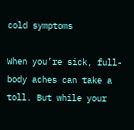cold symptoms

When you’re sick, full-body aches can take a toll. But while your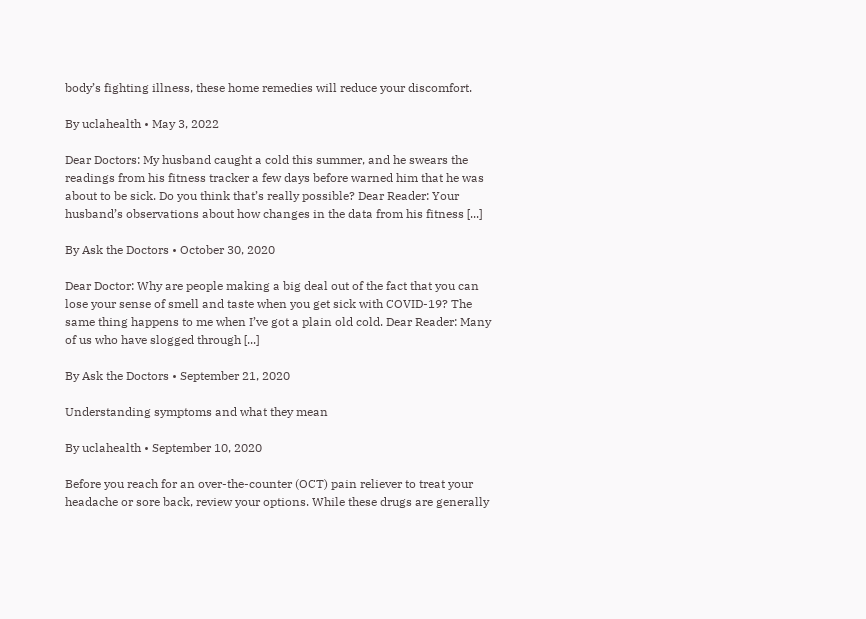body’s fighting illness, these home remedies will reduce your discomfort.

By uclahealth • May 3, 2022

Dear Doctors: My husband caught a cold this summer, and he swears the readings from his fitness tracker a few days before warned him that he was about to be sick. Do you think that’s really possible? Dear Reader: Your husband’s observations about how changes in the data from his fitness [...]

By Ask the Doctors • October 30, 2020

Dear Doctor: Why are people making a big deal out of the fact that you can lose your sense of smell and taste when you get sick with COVID-19? The same thing happens to me when I’ve got a plain old cold. Dear Reader: Many of us who have slogged through [...]

By Ask the Doctors • September 21, 2020

Understanding symptoms and what they mean

By uclahealth • September 10, 2020

Before you reach for an over-the-counter (OCT) pain reliever to treat your headache or sore back, review your options. While these drugs are generally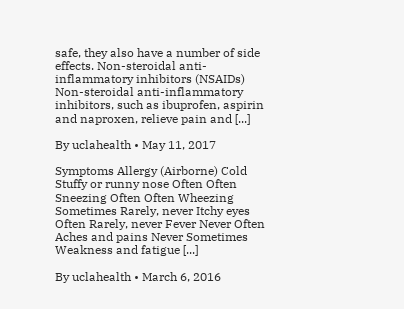safe, they also have a number of side effects. Non-steroidal anti-inflammatory inhibitors (NSAIDs) Non-steroidal anti-inflammatory inhibitors, such as ibuprofen, aspirin and naproxen, relieve pain and [...]

By uclahealth • May 11, 2017

Symptoms Allergy (Airborne) Cold Stuffy or runny nose Often Often Sneezing Often Often Wheezing Sometimes Rarely, never Itchy eyes Often Rarely, never Fever Never Often Aches and pains Never Sometimes Weakness and fatigue [...]

By uclahealth • March 6, 2016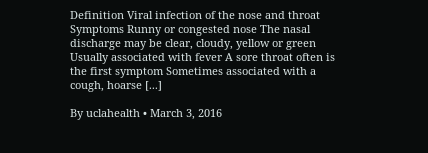Definition Viral infection of the nose and throat Symptoms Runny or congested nose The nasal discharge may be clear, cloudy, yellow or green Usually associated with fever A sore throat often is the first symptom Sometimes associated with a cough, hoarse [...]

By uclahealth • March 3, 2016